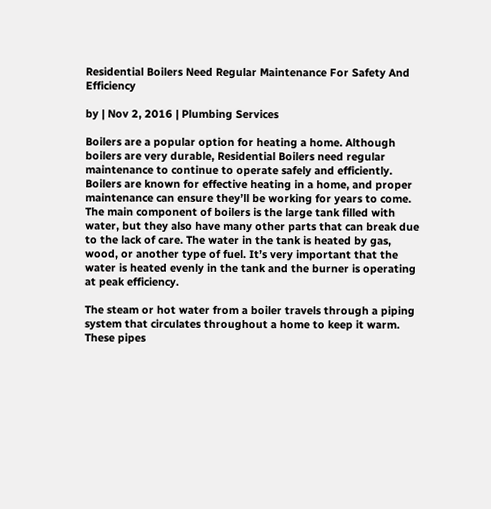Residential Boilers Need Regular Maintenance For Safety And Efficiency

by | Nov 2, 2016 | Plumbing Services

Boilers are a popular option for heating a home. Although boilers are very durable, Residential Boilers need regular maintenance to continue to operate safely and efficiently. Boilers are known for effective heating in a home, and proper maintenance can ensure they’ll be working for years to come. The main component of boilers is the large tank filled with water, but they also have many other parts that can break due to the lack of care. The water in the tank is heated by gas, wood, or another type of fuel. It’s very important that the water is heated evenly in the tank and the burner is operating at peak efficiency.

The steam or hot water from a boiler travels through a piping system that circulates throughout a home to keep it warm. These pipes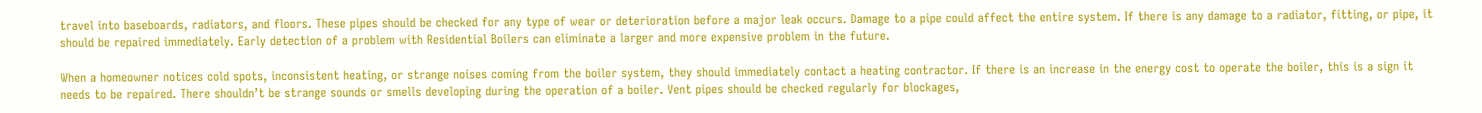travel into baseboards, radiators, and floors. These pipes should be checked for any type of wear or deterioration before a major leak occurs. Damage to a pipe could affect the entire system. If there is any damage to a radiator, fitting, or pipe, it should be repaired immediately. Early detection of a problem with Residential Boilers can eliminate a larger and more expensive problem in the future.

When a homeowner notices cold spots, inconsistent heating, or strange noises coming from the boiler system, they should immediately contact a heating contractor. If there is an increase in the energy cost to operate the boiler, this is a sign it needs to be repaired. There shouldn’t be strange sounds or smells developing during the operation of a boiler. Vent pipes should be checked regularly for blockages,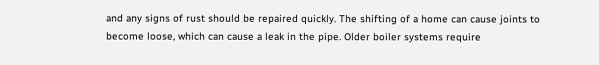and any signs of rust should be repaired quickly. The shifting of a home can cause joints to become loose, which can cause a leak in the pipe. Older boiler systems require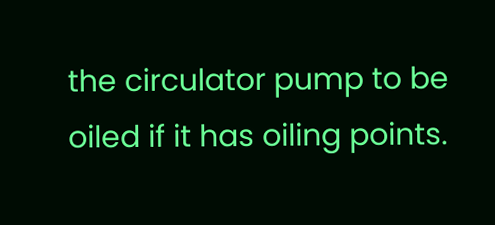the circulator pump to be oiled if it has oiling points.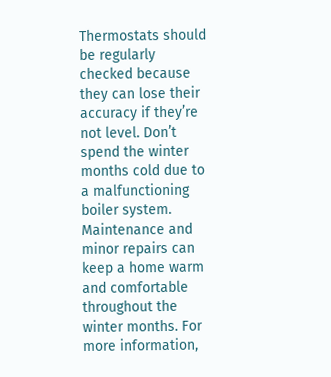Thermostats should be regularly checked because they can lose their accuracy if they’re not level. Don’t spend the winter months cold due to a malfunctioning boiler system. Maintenance and minor repairs can keep a home warm and comfortable throughout the winter months. For more information,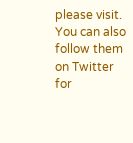please visit. You can also follow them on Twitter for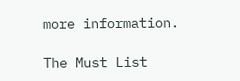more information.

The Must List